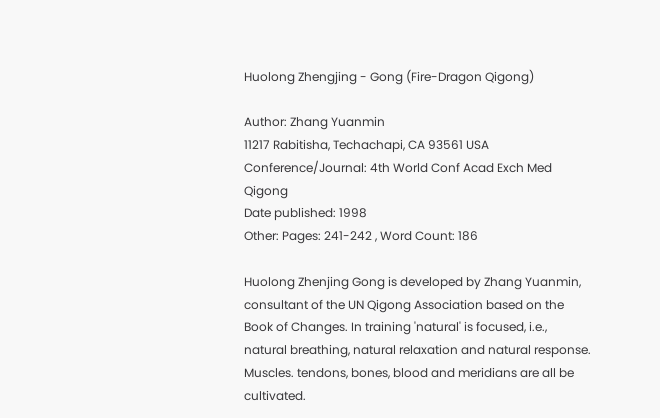Huolong Zhengjing - Gong (Fire-Dragon Qigong)

Author: Zhang Yuanmin
11217 Rabitisha, Techachapi, CA 93561 USA
Conference/Journal: 4th World Conf Acad Exch Med Qigong
Date published: 1998
Other: Pages: 241-242 , Word Count: 186

Huolong Zhenjing Gong is developed by Zhang Yuanmin, consultant of the UN Qigong Association based on the Book of Changes. In training 'natural' is focused, i.e., natural breathing, natural relaxation and natural response. Muscles. tendons, bones, blood and meridians are all be cultivated.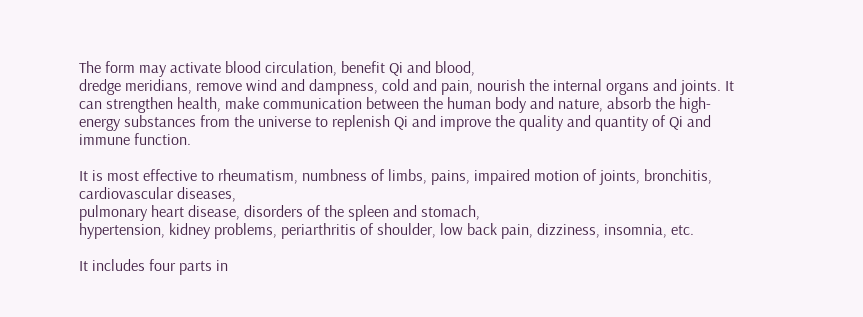The form may activate blood circulation, benefit Qi and blood,
dredge meridians, remove wind and dampness, cold and pain, nourish the internal organs and joints. It can strengthen health, make communication between the human body and nature, absorb the high-energy substances from the universe to replenish Qi and improve the quality and quantity of Qi and immune function.

It is most effective to rheumatism, numbness of limbs, pains, impaired motion of joints, bronchitis, cardiovascular diseases,
pulmonary heart disease, disorders of the spleen and stomach,
hypertension, kidney problems, periarthritis of shoulder, low back pain, dizziness, insomnia, etc.

It includes four parts in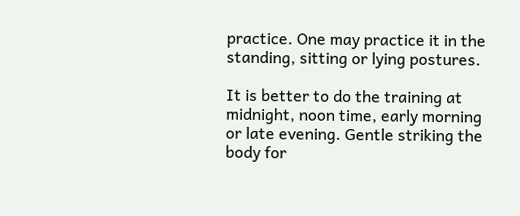practice. One may practice it in the standing, sitting or lying postures.

It is better to do the training at midnight, noon time, early morning or late evening. Gentle striking the body for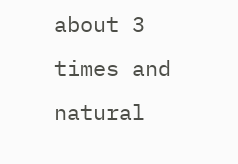about 3 times and natural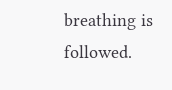breathing is followed.